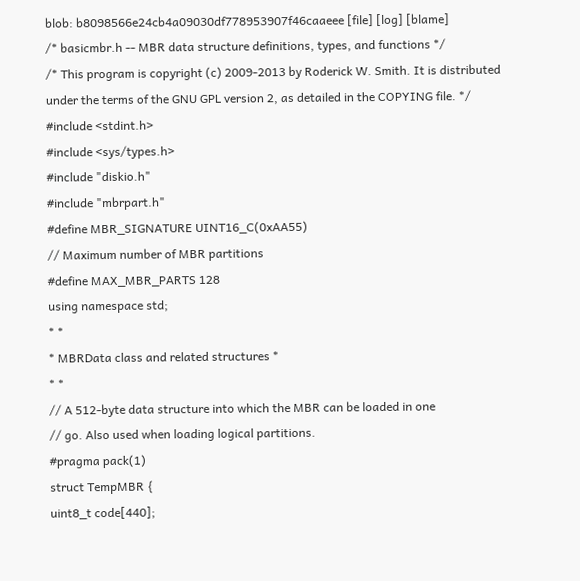blob: b8098566e24cb4a09030df778953907f46caaeee [file] [log] [blame]
/* basicmbr.h -- MBR data structure definitions, types, and functions */
/* This program is copyright (c) 2009-2013 by Roderick W. Smith. It is distributed
under the terms of the GNU GPL version 2, as detailed in the COPYING file. */
#include <stdint.h>
#include <sys/types.h>
#include "diskio.h"
#include "mbrpart.h"
#define MBR_SIGNATURE UINT16_C(0xAA55)
// Maximum number of MBR partitions
#define MAX_MBR_PARTS 128
using namespace std;
* *
* MBRData class and related structures *
* *
// A 512-byte data structure into which the MBR can be loaded in one
// go. Also used when loading logical partitions.
#pragma pack(1)
struct TempMBR {
uint8_t code[440];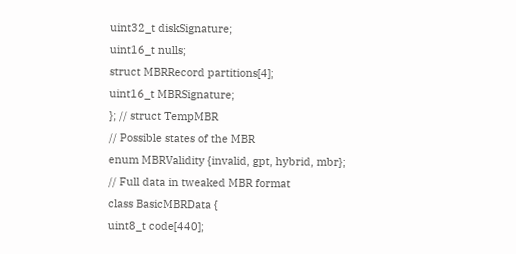uint32_t diskSignature;
uint16_t nulls;
struct MBRRecord partitions[4];
uint16_t MBRSignature;
}; // struct TempMBR
// Possible states of the MBR
enum MBRValidity {invalid, gpt, hybrid, mbr};
// Full data in tweaked MBR format
class BasicMBRData {
uint8_t code[440];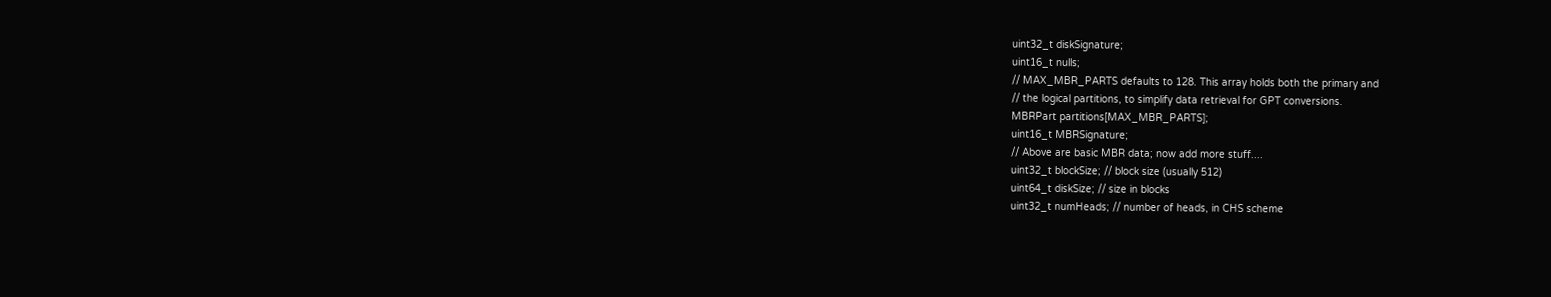uint32_t diskSignature;
uint16_t nulls;
// MAX_MBR_PARTS defaults to 128. This array holds both the primary and
// the logical partitions, to simplify data retrieval for GPT conversions.
MBRPart partitions[MAX_MBR_PARTS];
uint16_t MBRSignature;
// Above are basic MBR data; now add more stuff....
uint32_t blockSize; // block size (usually 512)
uint64_t diskSize; // size in blocks
uint32_t numHeads; // number of heads, in CHS scheme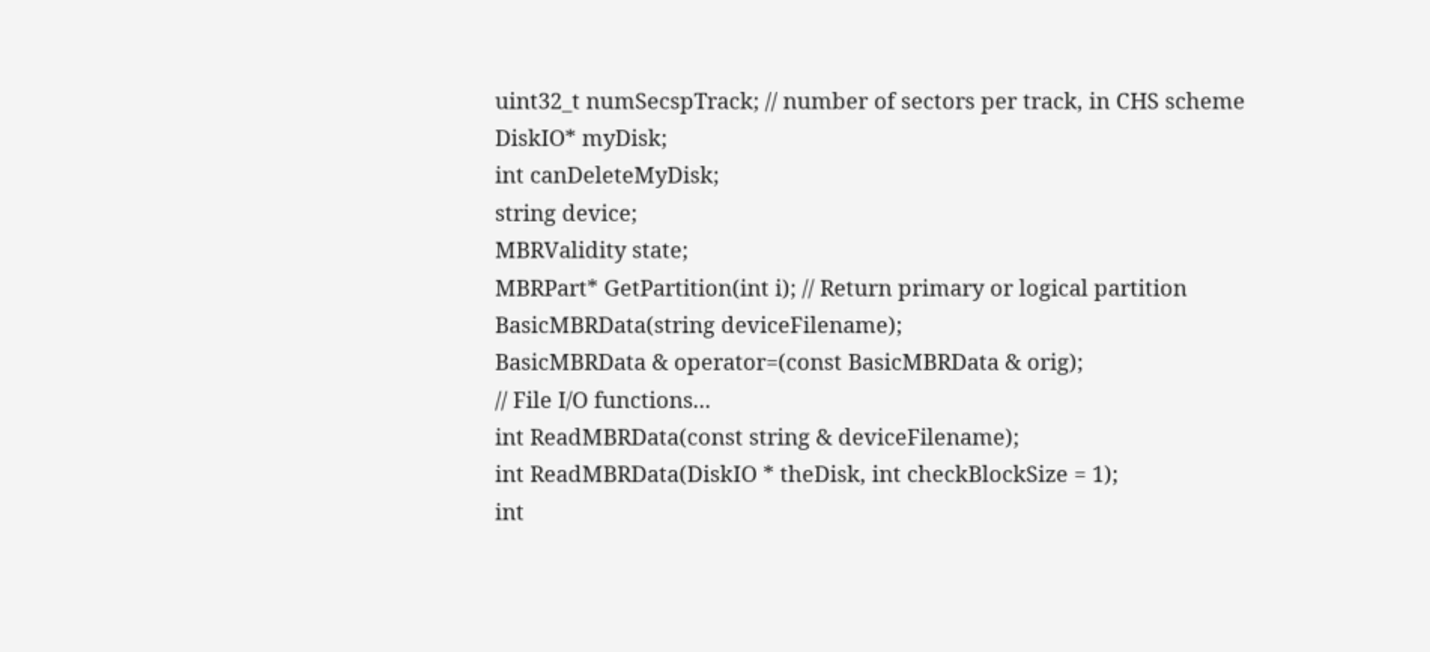uint32_t numSecspTrack; // number of sectors per track, in CHS scheme
DiskIO* myDisk;
int canDeleteMyDisk;
string device;
MBRValidity state;
MBRPart* GetPartition(int i); // Return primary or logical partition
BasicMBRData(string deviceFilename);
BasicMBRData & operator=(const BasicMBRData & orig);
// File I/O functions...
int ReadMBRData(const string & deviceFilename);
int ReadMBRData(DiskIO * theDisk, int checkBlockSize = 1);
int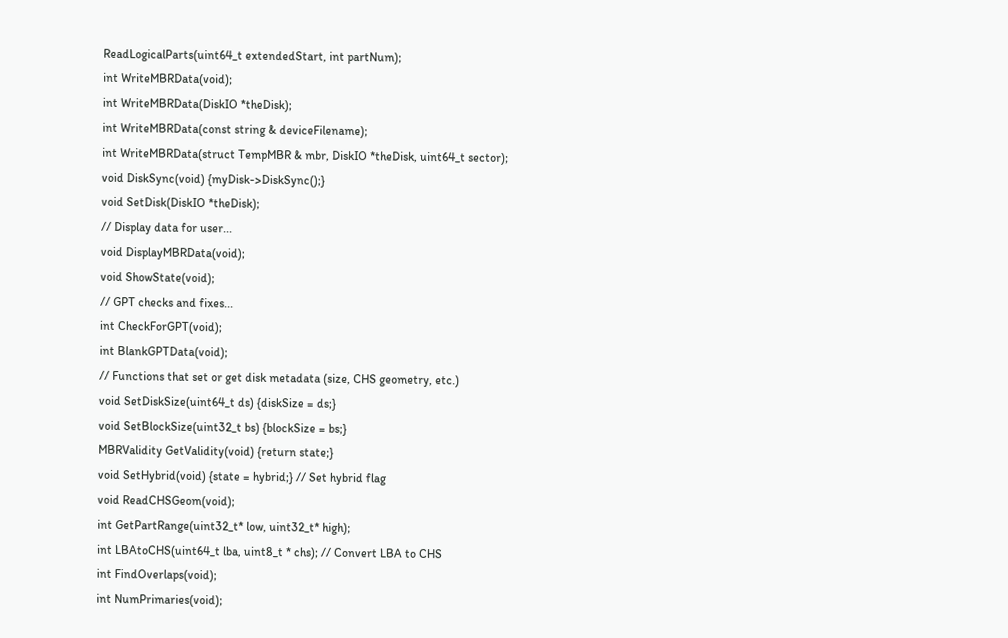ReadLogicalParts(uint64_t extendedStart, int partNum);
int WriteMBRData(void);
int WriteMBRData(DiskIO *theDisk);
int WriteMBRData(const string & deviceFilename);
int WriteMBRData(struct TempMBR & mbr, DiskIO *theDisk, uint64_t sector);
void DiskSync(void) {myDisk->DiskSync();}
void SetDisk(DiskIO *theDisk);
// Display data for user...
void DisplayMBRData(void);
void ShowState(void);
// GPT checks and fixes...
int CheckForGPT(void);
int BlankGPTData(void);
// Functions that set or get disk metadata (size, CHS geometry, etc.)
void SetDiskSize(uint64_t ds) {diskSize = ds;}
void SetBlockSize(uint32_t bs) {blockSize = bs;}
MBRValidity GetValidity(void) {return state;}
void SetHybrid(void) {state = hybrid;} // Set hybrid flag
void ReadCHSGeom(void);
int GetPartRange(uint32_t* low, uint32_t* high);
int LBAtoCHS(uint64_t lba, uint8_t * chs); // Convert LBA to CHS
int FindOverlaps(void);
int NumPrimaries(void);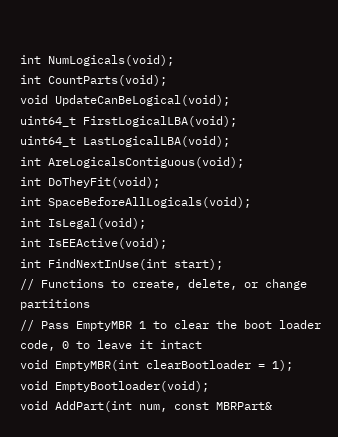int NumLogicals(void);
int CountParts(void);
void UpdateCanBeLogical(void);
uint64_t FirstLogicalLBA(void);
uint64_t LastLogicalLBA(void);
int AreLogicalsContiguous(void);
int DoTheyFit(void);
int SpaceBeforeAllLogicals(void);
int IsLegal(void);
int IsEEActive(void);
int FindNextInUse(int start);
// Functions to create, delete, or change partitions
// Pass EmptyMBR 1 to clear the boot loader code, 0 to leave it intact
void EmptyMBR(int clearBootloader = 1);
void EmptyBootloader(void);
void AddPart(int num, const MBRPart&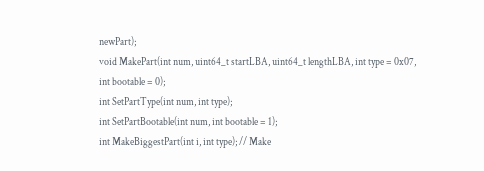newPart);
void MakePart(int num, uint64_t startLBA, uint64_t lengthLBA, int type = 0x07,
int bootable = 0);
int SetPartType(int num, int type);
int SetPartBootable(int num, int bootable = 1);
int MakeBiggestPart(int i, int type); // Make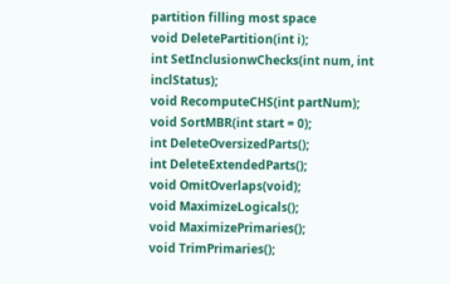partition filling most space
void DeletePartition(int i);
int SetInclusionwChecks(int num, int inclStatus);
void RecomputeCHS(int partNum);
void SortMBR(int start = 0);
int DeleteOversizedParts();
int DeleteExtendedParts();
void OmitOverlaps(void);
void MaximizeLogicals();
void MaximizePrimaries();
void TrimPrimaries();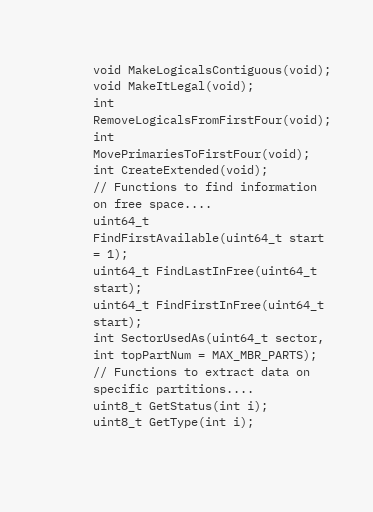void MakeLogicalsContiguous(void);
void MakeItLegal(void);
int RemoveLogicalsFromFirstFour(void);
int MovePrimariesToFirstFour(void);
int CreateExtended(void);
// Functions to find information on free space....
uint64_t FindFirstAvailable(uint64_t start = 1);
uint64_t FindLastInFree(uint64_t start);
uint64_t FindFirstInFree(uint64_t start);
int SectorUsedAs(uint64_t sector, int topPartNum = MAX_MBR_PARTS);
// Functions to extract data on specific partitions....
uint8_t GetStatus(int i);
uint8_t GetType(int i);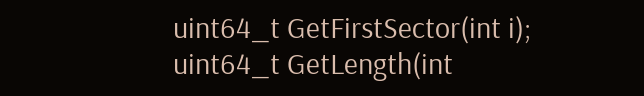uint64_t GetFirstSector(int i);
uint64_t GetLength(int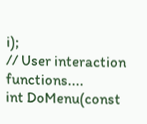i);
// User interaction functions....
int DoMenu(const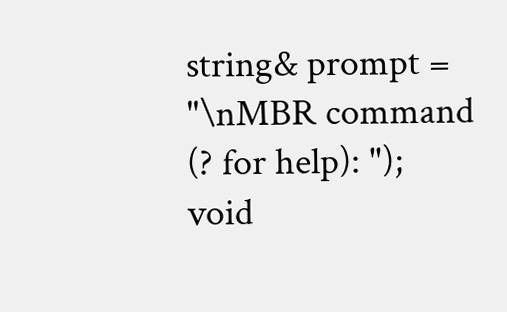string& prompt = "\nMBR command (? for help): ");
void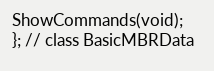ShowCommands(void);
}; // class BasicMBRData